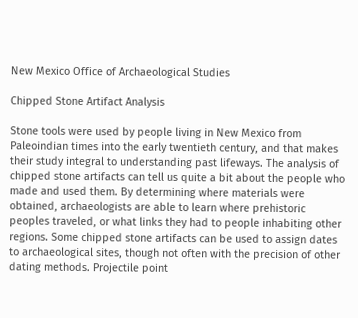New Mexico Office of Archaeological Studies

Chipped Stone Artifact Analysis

Stone tools were used by people living in New Mexico from Paleoindian times into the early twentieth century, and that makes their study integral to understanding past lifeways. The analysis of chipped stone artifacts can tell us quite a bit about the people who made and used them. By determining where materials were obtained, archaeologists are able to learn where prehistoric peoples traveled, or what links they had to people inhabiting other regions. Some chipped stone artifacts can be used to assign dates to archaeological sites, though not often with the precision of other dating methods. Projectile point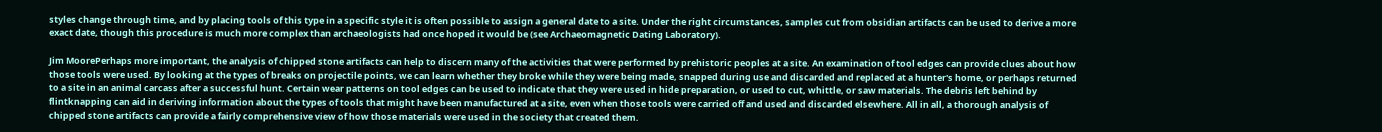styles change through time, and by placing tools of this type in a specific style it is often possible to assign a general date to a site. Under the right circumstances, samples cut from obsidian artifacts can be used to derive a more exact date, though this procedure is much more complex than archaeologists had once hoped it would be (see Archaeomagnetic Dating Laboratory).

Jim MoorePerhaps more important, the analysis of chipped stone artifacts can help to discern many of the activities that were performed by prehistoric peoples at a site. An examination of tool edges can provide clues about how those tools were used. By looking at the types of breaks on projectile points, we can learn whether they broke while they were being made, snapped during use and discarded and replaced at a hunter's home, or perhaps returned to a site in an animal carcass after a successful hunt. Certain wear patterns on tool edges can be used to indicate that they were used in hide preparation, or used to cut, whittle, or saw materials. The debris left behind by flintknapping can aid in deriving information about the types of tools that might have been manufactured at a site, even when those tools were carried off and used and discarded elsewhere. All in all, a thorough analysis of chipped stone artifacts can provide a fairly comprehensive view of how those materials were used in the society that created them.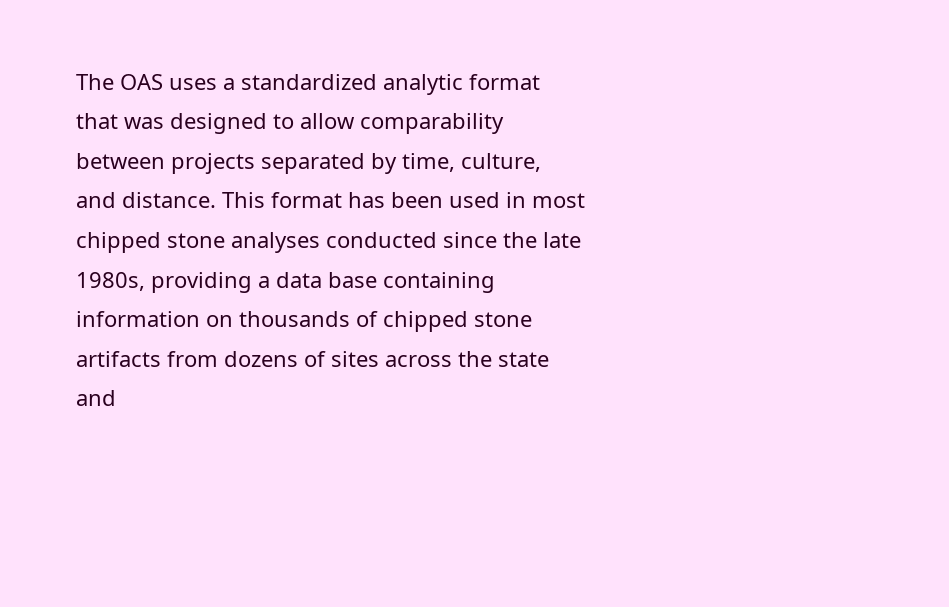The OAS uses a standardized analytic format that was designed to allow comparability between projects separated by time, culture, and distance. This format has been used in most chipped stone analyses conducted since the late 1980s, providing a data base containing information on thousands of chipped stone artifacts from dozens of sites across the state and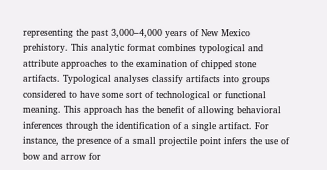representing the past 3,000–4,000 years of New Mexico prehistory. This analytic format combines typological and attribute approaches to the examination of chipped stone artifacts. Typological analyses classify artifacts into groups considered to have some sort of technological or functional meaning. This approach has the benefit of allowing behavioral inferences through the identification of a single artifact. For instance, the presence of a small projectile point infers the use of bow and arrow for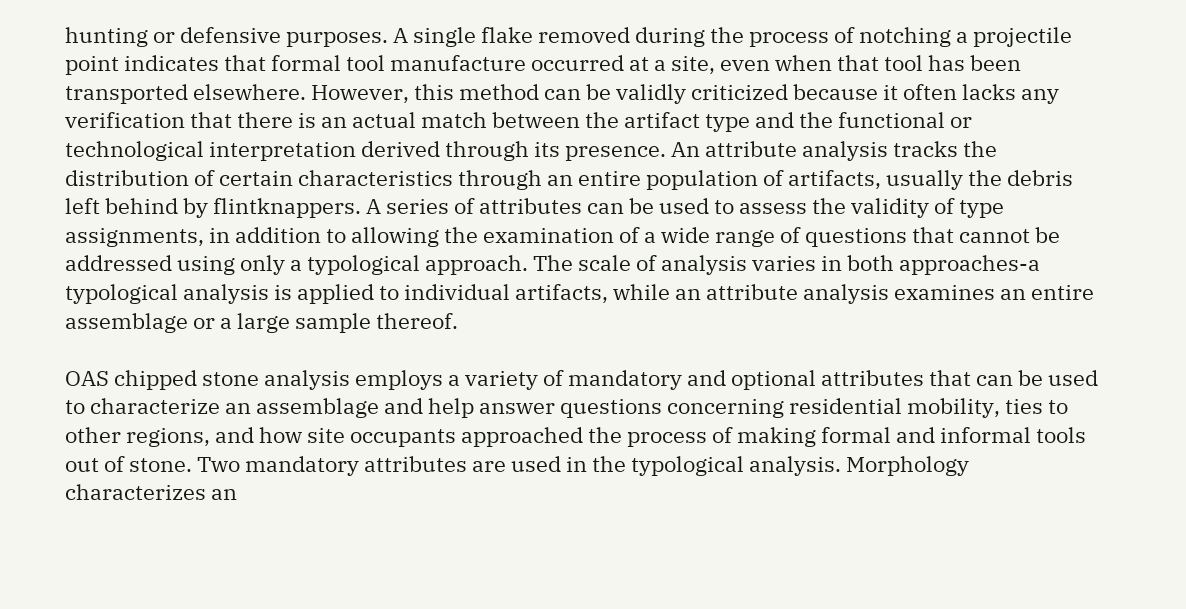hunting or defensive purposes. A single flake removed during the process of notching a projectile point indicates that formal tool manufacture occurred at a site, even when that tool has been transported elsewhere. However, this method can be validly criticized because it often lacks any verification that there is an actual match between the artifact type and the functional or technological interpretation derived through its presence. An attribute analysis tracks the distribution of certain characteristics through an entire population of artifacts, usually the debris left behind by flintknappers. A series of attributes can be used to assess the validity of type assignments, in addition to allowing the examination of a wide range of questions that cannot be addressed using only a typological approach. The scale of analysis varies in both approaches-a typological analysis is applied to individual artifacts, while an attribute analysis examines an entire assemblage or a large sample thereof.

OAS chipped stone analysis employs a variety of mandatory and optional attributes that can be used to characterize an assemblage and help answer questions concerning residential mobility, ties to other regions, and how site occupants approached the process of making formal and informal tools out of stone. Two mandatory attributes are used in the typological analysis. Morphology characterizes an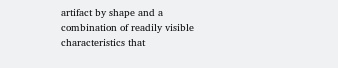artifact by shape and a combination of readily visible characteristics that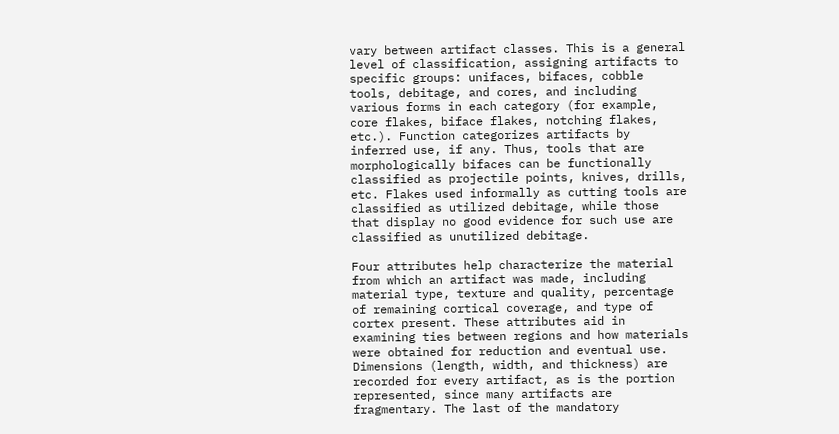vary between artifact classes. This is a general level of classification, assigning artifacts to specific groups: unifaces, bifaces, cobble tools, debitage, and cores, and including various forms in each category (for example, core flakes, biface flakes, notching flakes, etc.). Function categorizes artifacts by inferred use, if any. Thus, tools that are morphologically bifaces can be functionally classified as projectile points, knives, drills, etc. Flakes used informally as cutting tools are classified as utilized debitage, while those that display no good evidence for such use are classified as unutilized debitage.

Four attributes help characterize the material from which an artifact was made, including material type, texture and quality, percentage of remaining cortical coverage, and type of cortex present. These attributes aid in examining ties between regions and how materials were obtained for reduction and eventual use. Dimensions (length, width, and thickness) are recorded for every artifact, as is the portion represented, since many artifacts are fragmentary. The last of the mandatory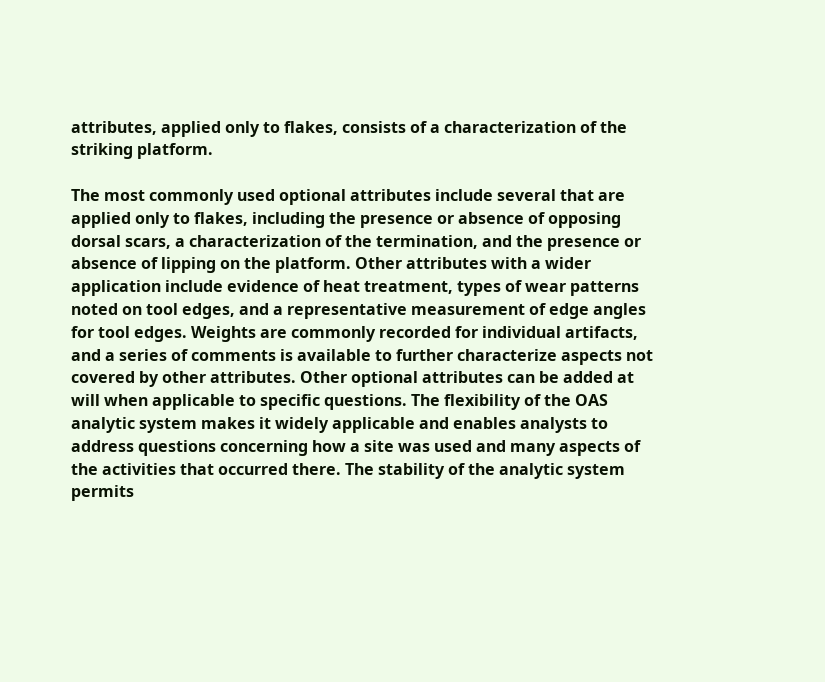attributes, applied only to flakes, consists of a characterization of the striking platform.

The most commonly used optional attributes include several that are applied only to flakes, including the presence or absence of opposing dorsal scars, a characterization of the termination, and the presence or absence of lipping on the platform. Other attributes with a wider application include evidence of heat treatment, types of wear patterns noted on tool edges, and a representative measurement of edge angles for tool edges. Weights are commonly recorded for individual artifacts, and a series of comments is available to further characterize aspects not covered by other attributes. Other optional attributes can be added at will when applicable to specific questions. The flexibility of the OAS analytic system makes it widely applicable and enables analysts to address questions concerning how a site was used and many aspects of the activities that occurred there. The stability of the analytic system permits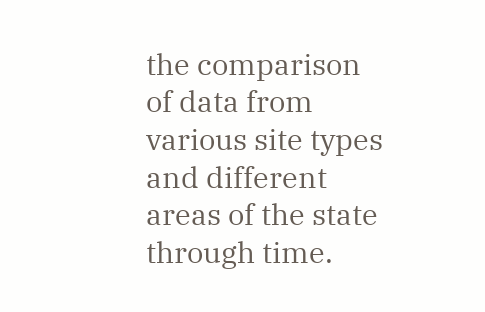the comparison of data from various site types and different areas of the state through time.